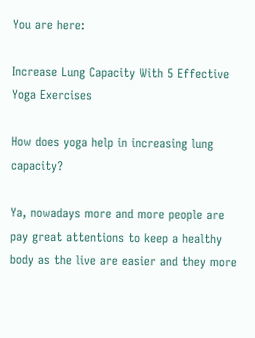You are here:

Increase Lung Capacity With 5 Effective Yoga Exercises

How does yoga help in increasing lung capacity?

Ya, nowadays more and more people are pay great attentions to keep a healthy body as the live are easier and they more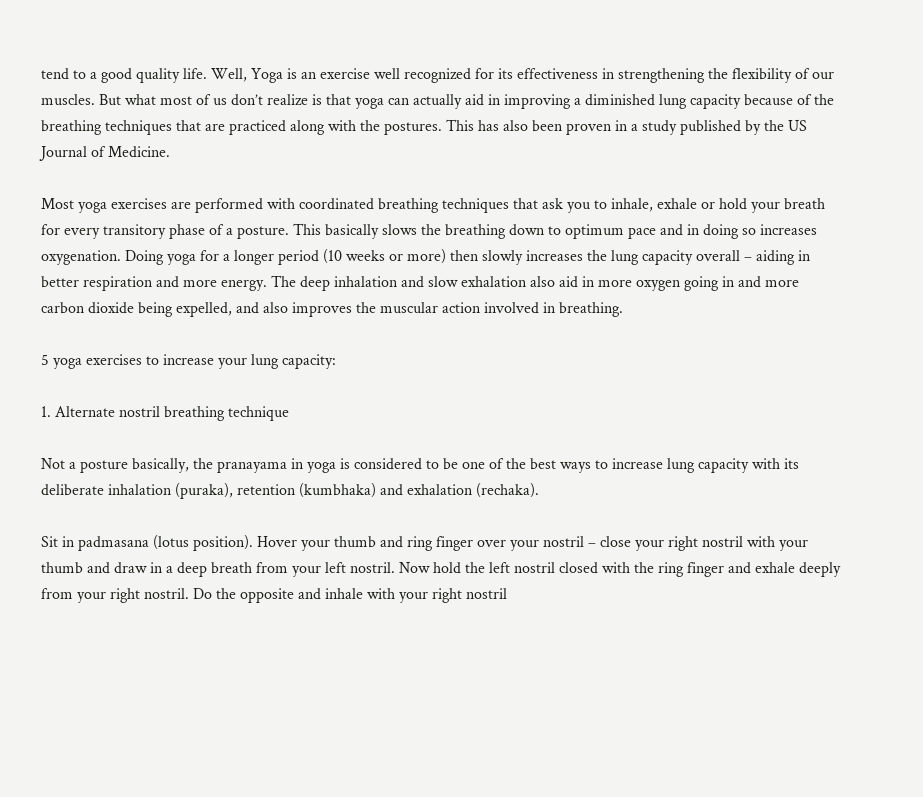tend to a good quality life. Well, Yoga is an exercise well recognized for its effectiveness in strengthening the flexibility of our muscles. But what most of us don’t realize is that yoga can actually aid in improving a diminished lung capacity because of the breathing techniques that are practiced along with the postures. This has also been proven in a study published by the US Journal of Medicine.

Most yoga exercises are performed with coordinated breathing techniques that ask you to inhale, exhale or hold your breath for every transitory phase of a posture. This basically slows the breathing down to optimum pace and in doing so increases oxygenation. Doing yoga for a longer period (10 weeks or more) then slowly increases the lung capacity overall – aiding in better respiration and more energy. The deep inhalation and slow exhalation also aid in more oxygen going in and more carbon dioxide being expelled, and also improves the muscular action involved in breathing.

5 yoga exercises to increase your lung capacity:

1. Alternate nostril breathing technique

Not a posture basically, the pranayama in yoga is considered to be one of the best ways to increase lung capacity with its deliberate inhalation (puraka), retention (kumbhaka) and exhalation (rechaka).

Sit in padmasana (lotus position). Hover your thumb and ring finger over your nostril – close your right nostril with your thumb and draw in a deep breath from your left nostril. Now hold the left nostril closed with the ring finger and exhale deeply from your right nostril. Do the opposite and inhale with your right nostril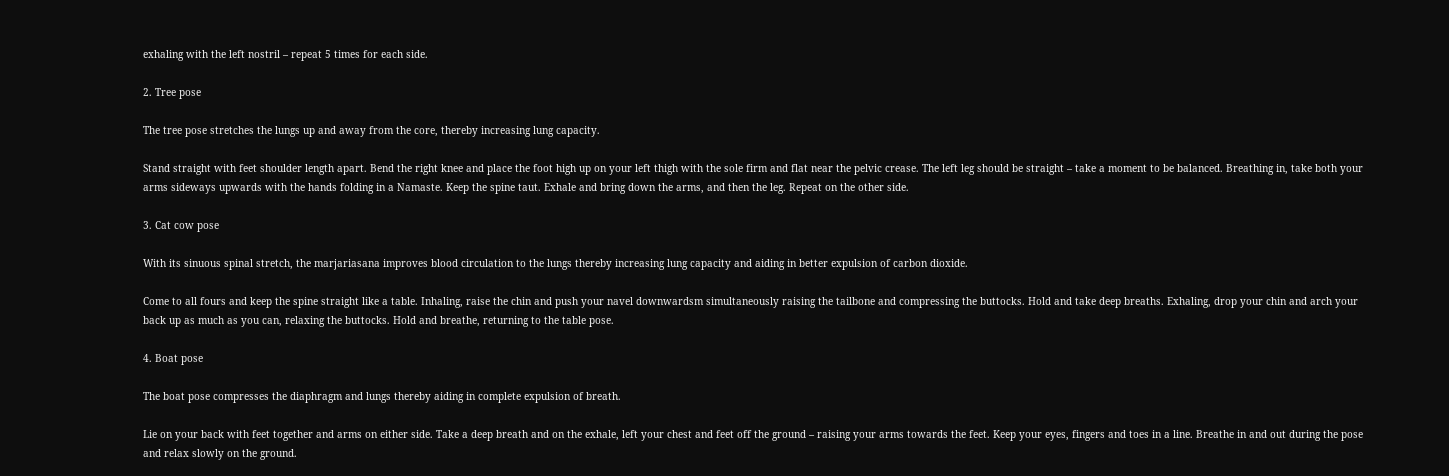exhaling with the left nostril – repeat 5 times for each side.

2. Tree pose

The tree pose stretches the lungs up and away from the core, thereby increasing lung capacity.

Stand straight with feet shoulder length apart. Bend the right knee and place the foot high up on your left thigh with the sole firm and flat near the pelvic crease. The left leg should be straight – take a moment to be balanced. Breathing in, take both your arms sideways upwards with the hands folding in a Namaste. Keep the spine taut. Exhale and bring down the arms, and then the leg. Repeat on the other side.

3. Cat cow pose

With its sinuous spinal stretch, the marjariasana improves blood circulation to the lungs thereby increasing lung capacity and aiding in better expulsion of carbon dioxide.

Come to all fours and keep the spine straight like a table. Inhaling, raise the chin and push your navel downwardsm simultaneously raising the tailbone and compressing the buttocks. Hold and take deep breaths. Exhaling, drop your chin and arch your back up as much as you can, relaxing the buttocks. Hold and breathe, returning to the table pose.

4. Boat pose

The boat pose compresses the diaphragm and lungs thereby aiding in complete expulsion of breath.

Lie on your back with feet together and arms on either side. Take a deep breath and on the exhale, left your chest and feet off the ground – raising your arms towards the feet. Keep your eyes, fingers and toes in a line. Breathe in and out during the pose and relax slowly on the ground.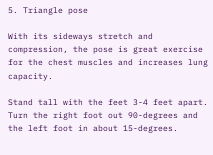5. Triangle pose

With its sideways stretch and compression, the pose is great exercise for the chest muscles and increases lung capacity.

Stand tall with the feet 3-4 feet apart. Turn the right foot out 90-degrees and the left foot in about 15-degrees.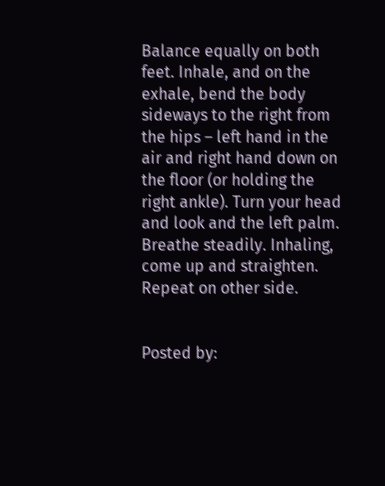Balance equally on both feet. Inhale, and on the exhale, bend the body sideways to the right from the hips – left hand in the air and right hand down on the floor (or holding the right ankle). Turn your head and look and the left palm. Breathe steadily. Inhaling, come up and straighten. Repeat on other side.


Posted by: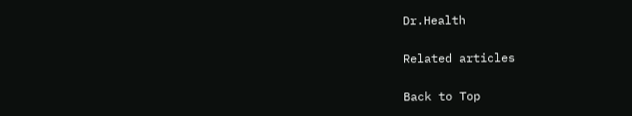Dr.Health

Related articles

Back to Top